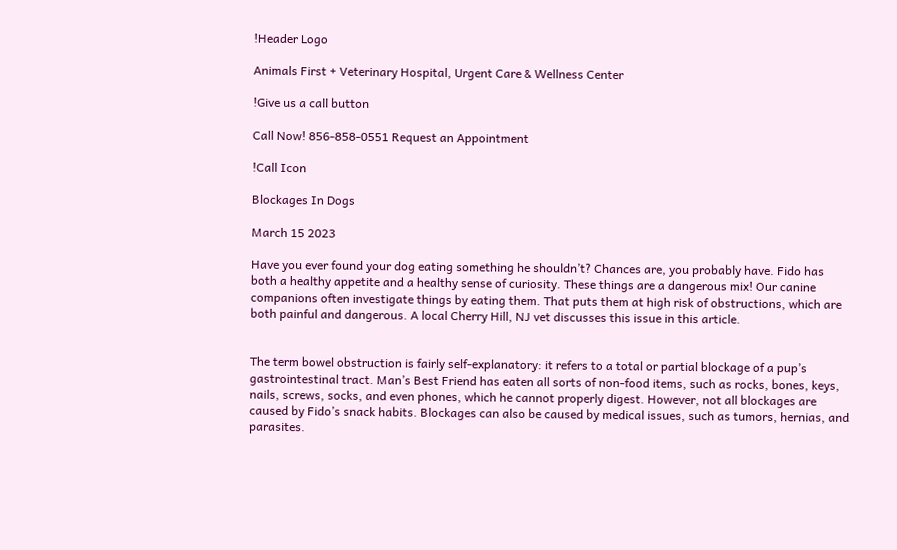!Header Logo

Animals First + Veterinary Hospital, Urgent Care & Wellness Center

!Give us a call button

Call Now! 856-858-0551 Request an Appointment

!Call Icon

Blockages In Dogs

March 15 2023

Have you ever found your dog eating something he shouldn’t? Chances are, you probably have. Fido has both a healthy appetite and a healthy sense of curiosity. These things are a dangerous mix! Our canine companions often investigate things by eating them. That puts them at high risk of obstructions, which are both painful and dangerous. A local Cherry Hill, NJ vet discusses this issue in this article.


The term bowel obstruction is fairly self-explanatory: it refers to a total or partial blockage of a pup’s gastrointestinal tract. Man’s Best Friend has eaten all sorts of non-food items, such as rocks, bones, keys, nails, screws, socks, and even phones, which he cannot properly digest. However, not all blockages are caused by Fido’s snack habits. Blockages can also be caused by medical issues, such as tumors, hernias, and parasites.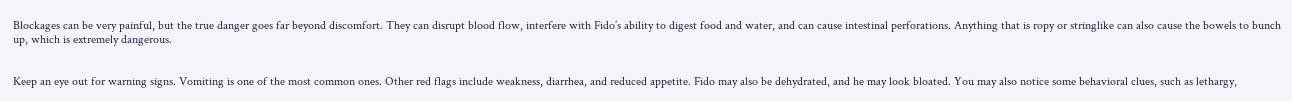Blockages can be very painful, but the true danger goes far beyond discomfort. They can disrupt blood flow, interfere with Fido’s ability to digest food and water, and can cause intestinal perforations. Anything that is ropy or stringlike can also cause the bowels to bunch up, which is extremely dangerous.


Keep an eye out for warning signs. Vomiting is one of the most common ones. Other red flags include weakness, diarrhea, and reduced appetite. Fido may also be dehydrated, and he may look bloated. You may also notice some behavioral clues, such as lethargy,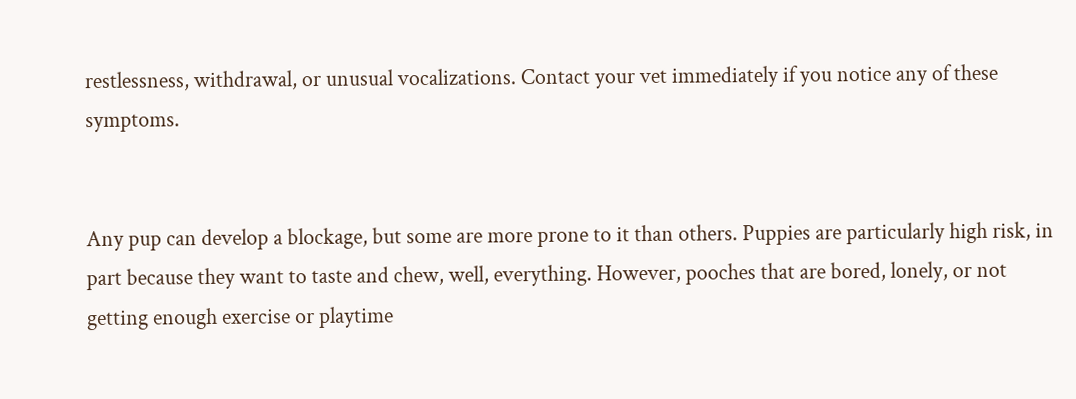restlessness, withdrawal, or unusual vocalizations. Contact your vet immediately if you notice any of these symptoms.


Any pup can develop a blockage, but some are more prone to it than others. Puppies are particularly high risk, in part because they want to taste and chew, well, everything. However, pooches that are bored, lonely, or not getting enough exercise or playtime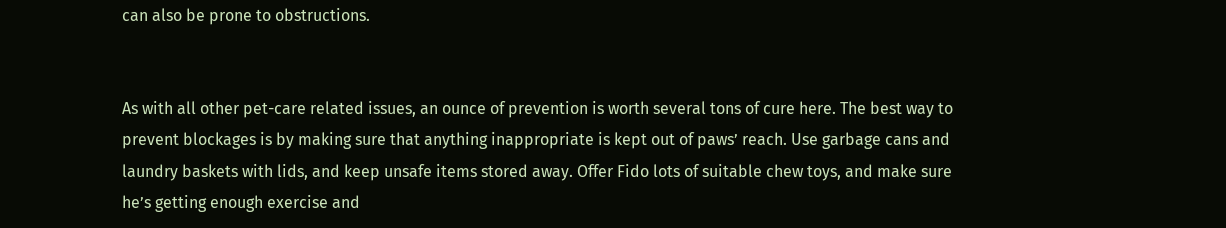can also be prone to obstructions.


As with all other pet-care related issues, an ounce of prevention is worth several tons of cure here. The best way to prevent blockages is by making sure that anything inappropriate is kept out of paws’ reach. Use garbage cans and laundry baskets with lids, and keep unsafe items stored away. Offer Fido lots of suitable chew toys, and make sure he’s getting enough exercise and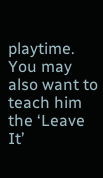playtime. You may also want to teach him the ‘Leave It’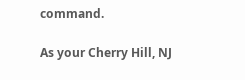command.

As your Cherry Hill, NJ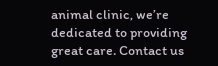animal clinic, we’re dedicated to providing great care. Contact us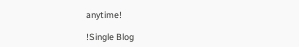anytime!

!Single Blog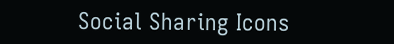Social Sharing Icons